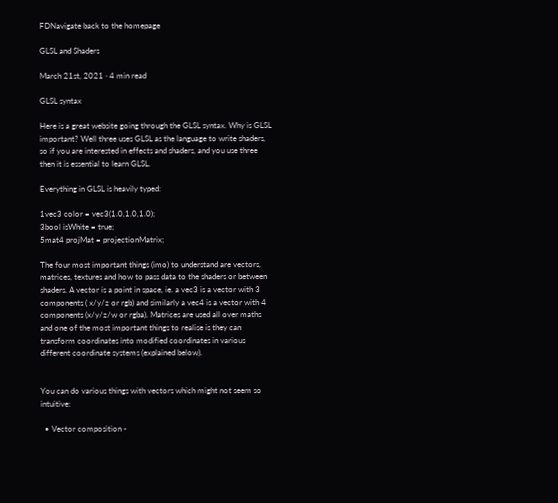FDNavigate back to the homepage

GLSL and Shaders

March 21st, 2021 · 4 min read

GLSL syntax

Here is a great website going through the GLSL syntax. Why is GLSL important? Well three uses GLSL as the language to write shaders, so if you are interested in effects and shaders, and you use three then it is essential to learn GLSL.

Everything in GLSL is heavily typed:

1vec3 color = vec3(1.0,1.0,1.0);
3bool isWhite = true;
5mat4 projMat = projectionMatrix;

The four most important things (imo) to understand are vectors, matrices, textures and how to pass data to the shaders or between shaders. A vector is a point in space, ie. a vec3 is a vector with 3 components ( x/y/z or rgb) and similarly a vec4 is a vector with 4 components (x/y/z/w or rgba). Matrices are used all over maths and one of the most important things to realise is they can transform coordinates into modified coordinates in various different coordinate systems (explained below).


You can do various things with vectors which might not seem so intuitive:

  • Vector composition -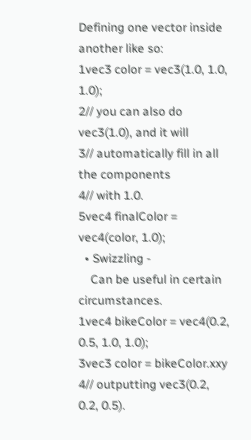Defining one vector inside another like so:
1vec3 color = vec3(1.0, 1.0, 1.0);
2// you can also do vec3(1.0), and it will
3// automatically fill in all the components
4// with 1.0.
5vec4 finalColor = vec4(color, 1.0);
  • Swizzling -
    Can be useful in certain circumstances.
1vec4 bikeColor = vec4(0.2, 0.5, 1.0, 1.0);
3vec3 color = bikeColor.xxy
4// outputting vec3(0.2, 0.2, 0.5).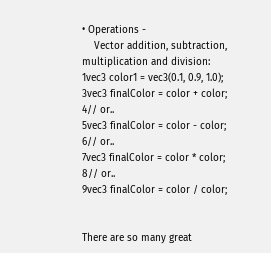• Operations -
    Vector addition, subtraction, multiplication and division:
1vec3 color1 = vec3(0.1, 0.9, 1.0);
3vec3 finalColor = color + color;
4// or..
5vec3 finalColor = color - color;
6// or..
7vec3 finalColor = color * color;
8// or..
9vec3 finalColor = color / color;


There are so many great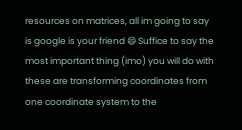resources on matrices, all im going to say is google is your friend 😄 Suffice to say the most important thing (imo) you will do with these are transforming coordinates from one coordinate system to the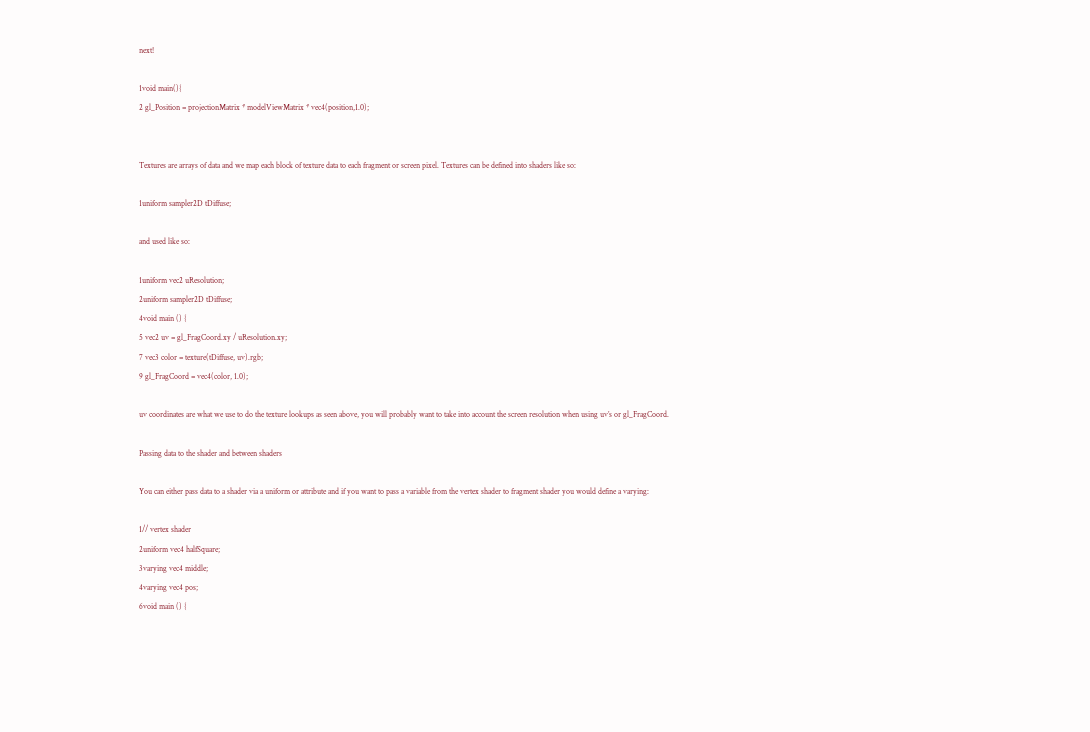next!

1void main(){
2 gl_Position = projectionMatrix * modelViewMatrix * vec4(position,1.0);


Textures are arrays of data and we map each block of texture data to each fragment or screen pixel. Textures can be defined into shaders like so:

1uniform sampler2D tDiffuse;

and used like so:

1uniform vec2 uResolution;
2uniform sampler2D tDiffuse;
4void main () {
5 vec2 uv = gl_FragCoord.xy / uResolution.xy;
7 vec3 color = texture(tDiffuse, uv).rgb;
9 gl_FragCoord = vec4(color, 1.0);

uv coordinates are what we use to do the texture lookups as seen above, you will probably want to take into account the screen resolution when using uv’s or gl_FragCoord.

Passing data to the shader and between shaders

You can either pass data to a shader via a uniform or attribute and if you want to pass a variable from the vertex shader to fragment shader you would define a varying:

1// vertex shader
2uniform vec4 halfSquare;
3varying vec4 middle;
4varying vec4 pos;
6void main () {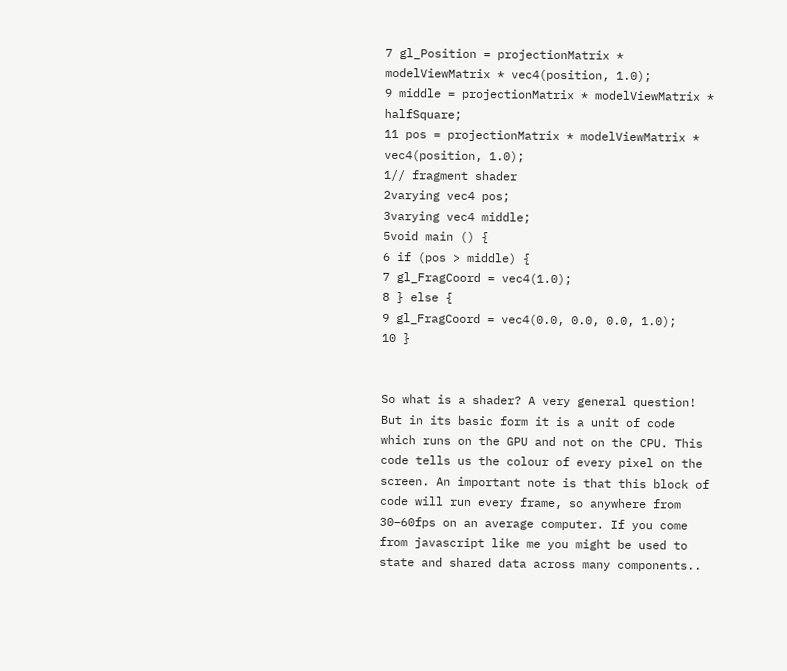7 gl_Position = projectionMatrix * modelViewMatrix * vec4(position, 1.0);
9 middle = projectionMatrix * modelViewMatrix * halfSquare;
11 pos = projectionMatrix * modelViewMatrix * vec4(position, 1.0);
1// fragment shader
2varying vec4 pos;
3varying vec4 middle;
5void main () {
6 if (pos > middle) {
7 gl_FragCoord = vec4(1.0);
8 } else {
9 gl_FragCoord = vec4(0.0, 0.0, 0.0, 1.0);
10 }


So what is a shader? A very general question! But in its basic form it is a unit of code which runs on the GPU and not on the CPU. This code tells us the colour of every pixel on the screen. An important note is that this block of code will run every frame, so anywhere from 30–60fps on an average computer. If you come from javascript like me you might be used to state and shared data across many components..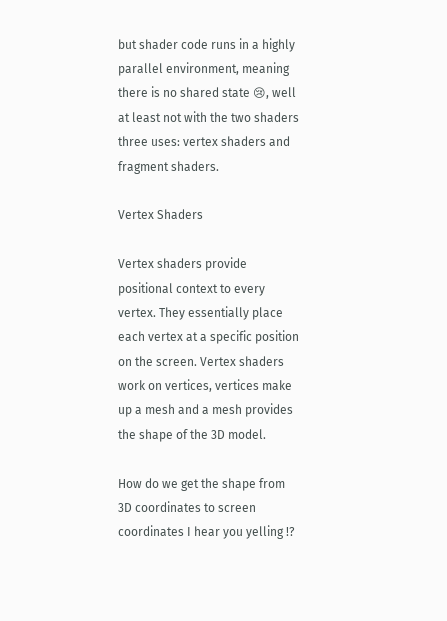but shader code runs in a highly parallel environment, meaning there is no shared state 😢, well at least not with the two shaders three uses: vertex shaders and fragment shaders.

Vertex Shaders

Vertex shaders provide positional context to every vertex. They essentially place each vertex at a specific position on the screen. Vertex shaders work on vertices, vertices make up a mesh and a mesh provides the shape of the 3D model.

How do we get the shape from 3D coordinates to screen coordinates I hear you yelling !?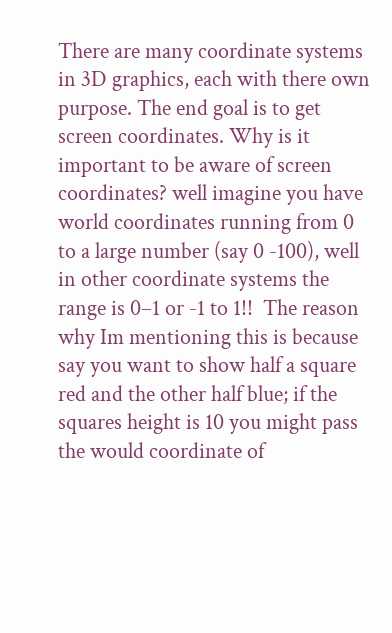There are many coordinate systems in 3D graphics, each with there own purpose. The end goal is to get screen coordinates. Why is it important to be aware of screen coordinates? well imagine you have world coordinates running from 0 to a large number (say 0 -100), well in other coordinate systems the range is 0–1 or -1 to 1!!  The reason why Im mentioning this is because say you want to show half a square red and the other half blue; if the squares height is 10 you might pass the would coordinate of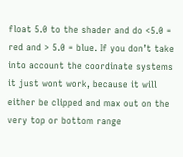float 5.0 to the shader and do <5.0 = red and > 5.0 = blue. If you don’t take into account the coordinate systems it just wont work, because it will either be clipped and max out on the very top or bottom range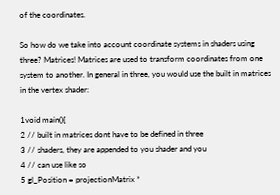of the coordinates.

So how do we take into account coordinate systems in shaders using three? Matrices! Matrices are used to transform coordinates from one system to another. In general in three, you would use the built in matrices in the vertex shader:

1void main(){
2 // built in matrices dont have to be defined in three
3 // shaders, they are appended to you shader and you
4 // can use like so
5 gl_Position = projectionMatrix *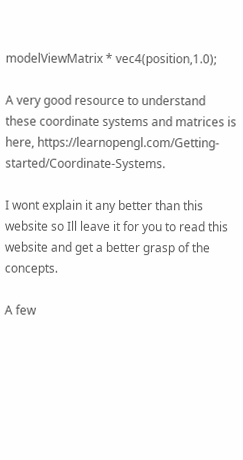modelViewMatrix * vec4(position,1.0);

A very good resource to understand these coordinate systems and matrices is here, https://learnopengl.com/Getting-started/Coordinate-Systems.

I wont explain it any better than this website so Ill leave it for you to read this website and get a better grasp of the concepts.

A few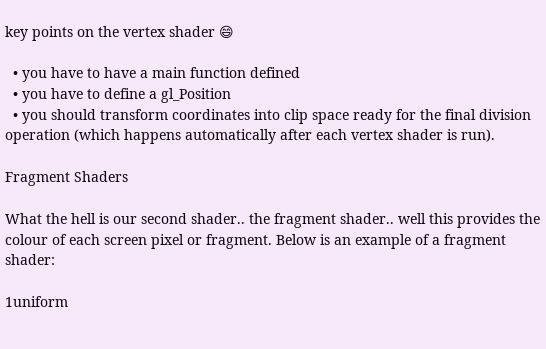key points on the vertex shader 😄

  • you have to have a main function defined
  • you have to define a gl_Position
  • you should transform coordinates into clip space ready for the final division operation (which happens automatically after each vertex shader is run).

Fragment Shaders

What the hell is our second shader.. the fragment shader.. well this provides the colour of each screen pixel or fragment. Below is an example of a fragment shader:

1uniform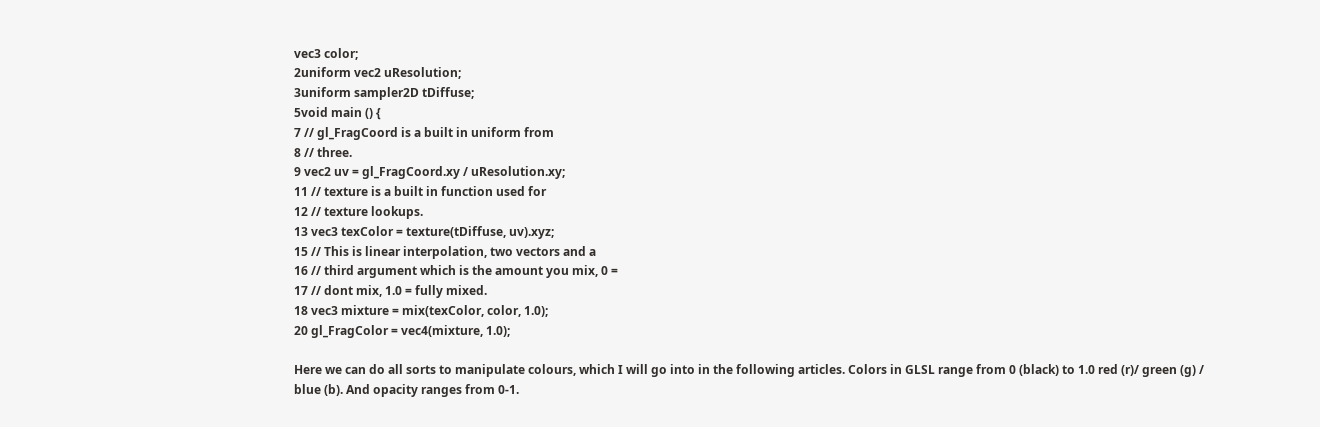vec3 color;
2uniform vec2 uResolution;
3uniform sampler2D tDiffuse;
5void main () {
7 // gl_FragCoord is a built in uniform from
8 // three.
9 vec2 uv = gl_FragCoord.xy / uResolution.xy;
11 // texture is a built in function used for
12 // texture lookups.
13 vec3 texColor = texture(tDiffuse, uv).xyz;
15 // This is linear interpolation, two vectors and a
16 // third argument which is the amount you mix, 0 =
17 // dont mix, 1.0 = fully mixed.
18 vec3 mixture = mix(texColor, color, 1.0);
20 gl_FragColor = vec4(mixture, 1.0);

Here we can do all sorts to manipulate colours, which I will go into in the following articles. Colors in GLSL range from 0 (black) to 1.0 red (r)/ green (g) / blue (b). And opacity ranges from 0-1.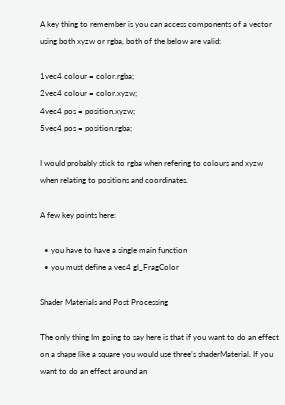A key thing to remember is you can access components of a vector using both xyzw or rgba, both of the below are valid:

1vec4 colour = color.rgba;
2vec4 colour = color.xyzw;
4vec4 pos = position.xyzw;
5vec4 pos = position.rgba;

I would probably stick to rgba when refering to colours and xyzw when relating to positions and coordinates.

A few key points here:

  • you have to have a single main function
  • you must define a vec4 gl_FragColor

Shader Materials and Post Processing

The only thing Im going to say here is that if you want to do an effect on a shape like a square you would use three’s shaderMaterial. If you want to do an effect around an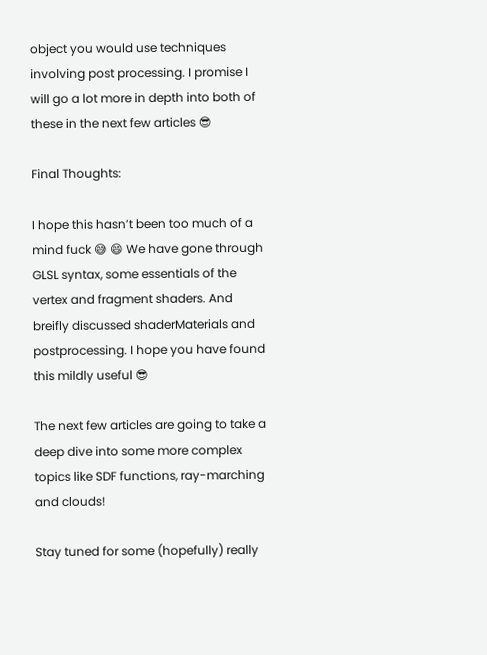object you would use techniques involving post processing. I promise I will go a lot more in depth into both of these in the next few articles 😎

Final Thoughts:

I hope this hasn’t been too much of a mind fuck 😅 😄 We have gone through GLSL syntax, some essentials of the vertex and fragment shaders. And breifly discussed shaderMaterials and postprocessing. I hope you have found this mildly useful 😎

The next few articles are going to take a deep dive into some more complex topics like SDF functions, ray-marching and clouds!

Stay tuned for some (hopefully) really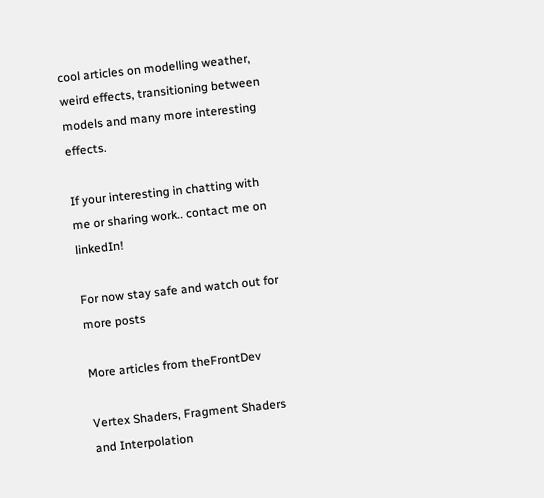cool articles on modelling weather, weird effects, transitioning between models and many more interesting effects.

If your interesting in chatting with me or sharing work.. contact me on linkedIn!

For now stay safe and watch out for more posts

More articles from theFrontDev

Vertex Shaders, Fragment Shaders and Interpolation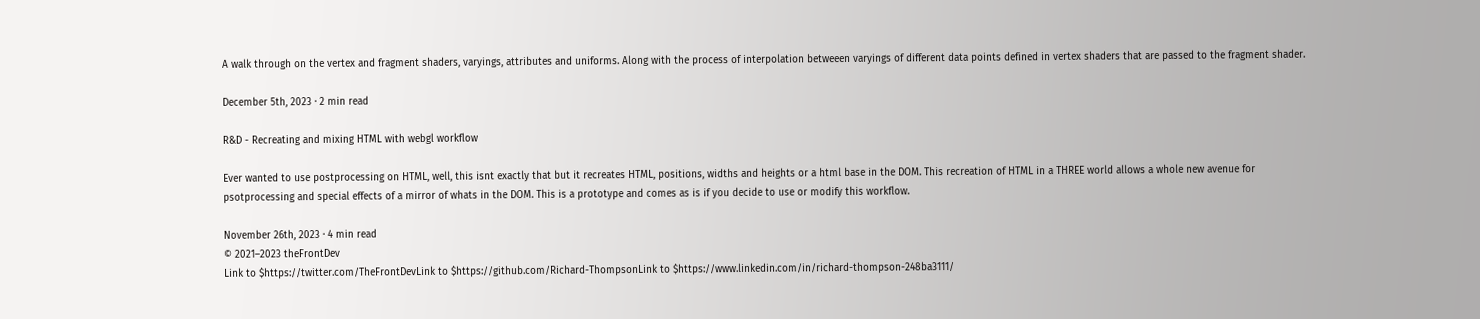A walk through on the vertex and fragment shaders, varyings, attributes and uniforms. Along with the process of interpolation betweeen varyings of different data points defined in vertex shaders that are passed to the fragment shader.

December 5th, 2023 · 2 min read

R&D - Recreating and mixing HTML with webgl workflow

Ever wanted to use postprocessing on HTML, well, this isnt exactly that but it recreates HTML, positions, widths and heights or a html base in the DOM. This recreation of HTML in a THREE world allows a whole new avenue for psotprocessing and special effects of a mirror of whats in the DOM. This is a prototype and comes as is if you decide to use or modify this workflow.

November 26th, 2023 · 4 min read
© 2021–2023 theFrontDev
Link to $https://twitter.com/TheFrontDevLink to $https://github.com/Richard-ThompsonLink to $https://www.linkedin.com/in/richard-thompson-248ba3111/